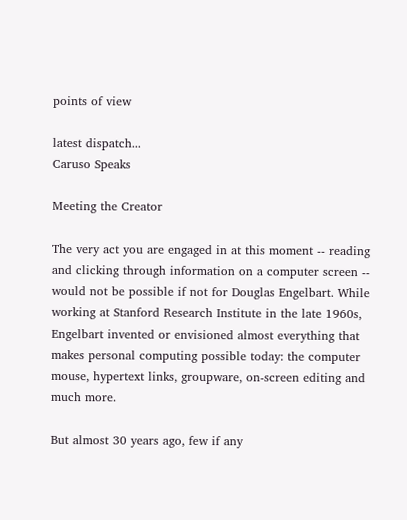points of view

latest dispatch...
Caruso Speaks

Meeting the Creator

The very act you are engaged in at this moment -- reading and clicking through information on a computer screen -- would not be possible if not for Douglas Engelbart. While working at Stanford Research Institute in the late 1960s, Engelbart invented or envisioned almost everything that makes personal computing possible today: the computer mouse, hypertext links, groupware, on-screen editing and much more.

But almost 30 years ago, few if any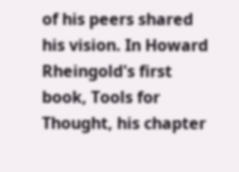of his peers shared his vision. In Howard Rheingold's first book, Tools for Thought, his chapter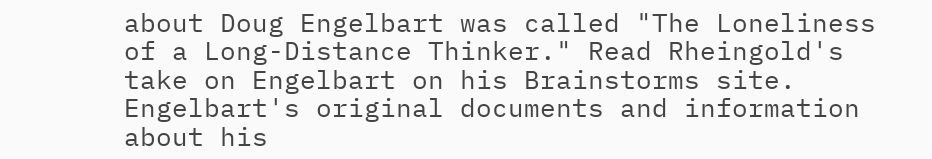about Doug Engelbart was called "The Loneliness of a Long-Distance Thinker." Read Rheingold's take on Engelbart on his Brainstorms site. Engelbart's original documents and information about his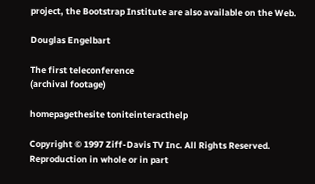project, the Bootstrap Institute are also available on the Web.

Douglas Engelbart

The first teleconference
(archival footage)

homepagethesite toniteinteracthelp

Copyright © 1997 Ziff-Davis TV Inc. All Rights Reserved. Reproduction in whole or in part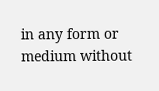in any form or medium without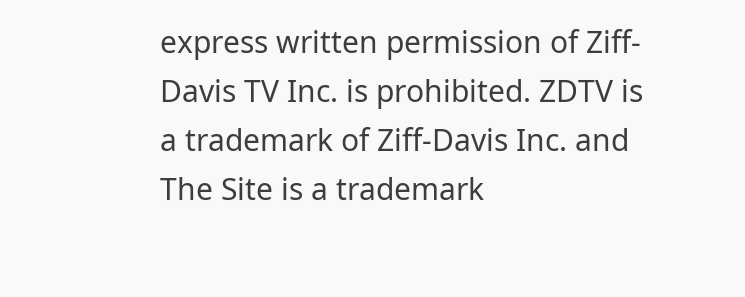express written permission of Ziff-Davis TV Inc. is prohibited. ZDTV is a trademark of Ziff-Davis Inc. and The Site is a trademark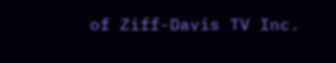of Ziff-Davis TV Inc.